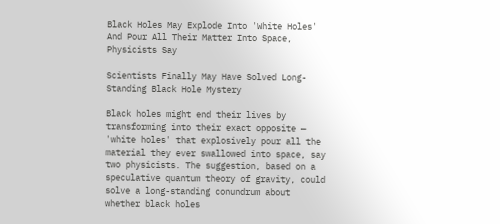Black Holes May Explode Into 'White Holes' And Pour All Their Matter Into Space, Physicists Say

Scientists Finally May Have Solved Long-Standing Black Hole Mystery

Black holes might end their lives by transforming into their exact opposite — 'white holes' that explosively pour all the material they ever swallowed into space, say two physicists. The suggestion, based on a speculative quantum theory of gravity, could solve a long-standing conundrum about whether black holes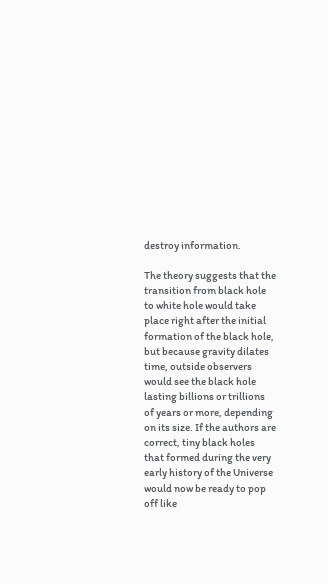destroy information.

The theory suggests that the transition from black hole to white hole would take place right after the initial formation of the black hole, but because gravity dilates time, outside observers would see the black hole lasting billions or trillions of years or more, depending on its size. If the authors are correct, tiny black holes that formed during the very early history of the Universe would now be ready to pop off like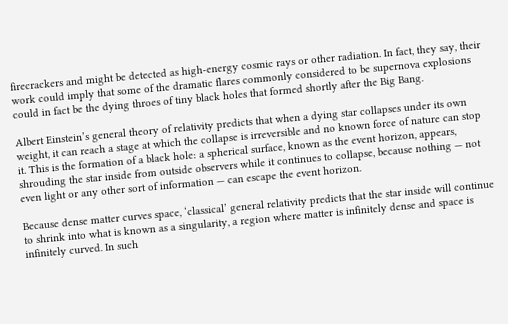firecrackers and might be detected as high-energy cosmic rays or other radiation. In fact, they say, their work could imply that some of the dramatic flares commonly considered to be supernova explosions could in fact be the dying throes of tiny black holes that formed shortly after the Big Bang.

Albert Einstein’s general theory of relativity predicts that when a dying star collapses under its own weight, it can reach a stage at which the collapse is irreversible and no known force of nature can stop it. This is the formation of a black hole: a spherical surface, known as the event horizon, appears, shrouding the star inside from outside observers while it continues to collapse, because nothing — not even light or any other sort of information — can escape the event horizon.

Because dense matter curves space, ‘classical’ general relativity predicts that the star inside will continue to shrink into what is known as a singularity, a region where matter is infinitely dense and space is infinitely curved. In such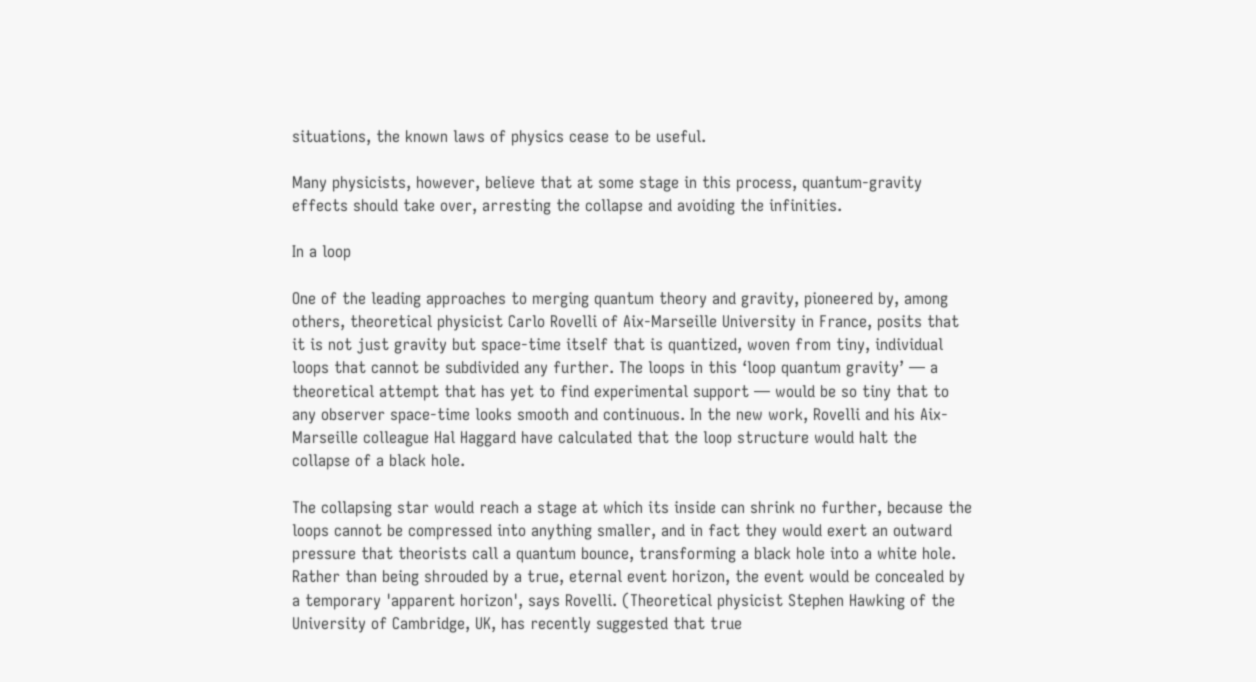situations, the known laws of physics cease to be useful.

Many physicists, however, believe that at some stage in this process, quantum-gravity effects should take over, arresting the collapse and avoiding the infinities.

In a loop

One of the leading approaches to merging quantum theory and gravity, pioneered by, among others, theoretical physicist Carlo Rovelli of Aix-Marseille University in France, posits that it is not just gravity but space-time itself that is quantized, woven from tiny, individual loops that cannot be subdivided any further. The loops in this ‘loop quantum gravity’ — a theoretical attempt that has yet to find experimental support — would be so tiny that to any observer space-time looks smooth and continuous. In the new work, Rovelli and his Aix-Marseille colleague Hal Haggard have calculated that the loop structure would halt the collapse of a black hole.

The collapsing star would reach a stage at which its inside can shrink no further, because the loops cannot be compressed into anything smaller, and in fact they would exert an outward pressure that theorists call a quantum bounce, transforming a black hole into a white hole. Rather than being shrouded by a true, eternal event horizon, the event would be concealed by a temporary 'apparent horizon', says Rovelli. (Theoretical physicist Stephen Hawking of the University of Cambridge, UK, has recently suggested that true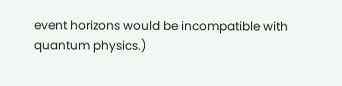event horizons would be incompatible with quantum physics.)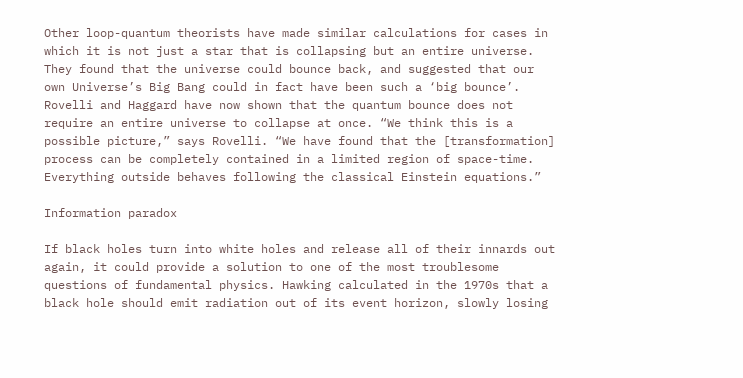Other loop-quantum theorists have made similar calculations for cases in which it is not just a star that is collapsing but an entire universe. They found that the universe could bounce back, and suggested that our own Universe’s Big Bang could in fact have been such a ‘big bounce’. Rovelli and Haggard have now shown that the quantum bounce does not require an entire universe to collapse at once. “We think this is a possible picture,” says Rovelli. “We have found that the [transformation] process can be completely contained in a limited region of space-time. Everything outside behaves following the classical Einstein equations.”

Information paradox

If black holes turn into white holes and release all of their innards out again, it could provide a solution to one of the most troublesome questions of fundamental physics. Hawking calculated in the 1970s that a black hole should emit radiation out of its event horizon, slowly losing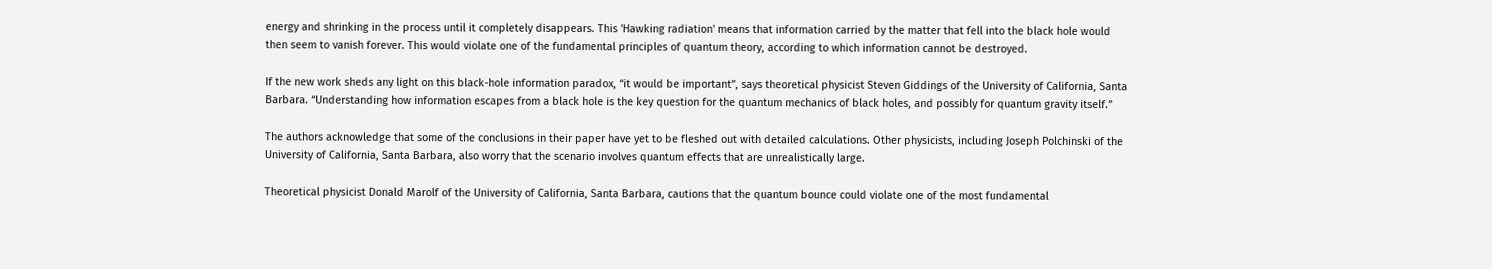energy and shrinking in the process until it completely disappears. This 'Hawking radiation' means that information carried by the matter that fell into the black hole would then seem to vanish forever. This would violate one of the fundamental principles of quantum theory, according to which information cannot be destroyed.

If the new work sheds any light on this black-hole information paradox, “it would be important”, says theoretical physicist Steven Giddings of the University of California, Santa Barbara. “Understanding how information escapes from a black hole is the key question for the quantum mechanics of black holes, and possibly for quantum gravity itself.”

The authors acknowledge that some of the conclusions in their paper have yet to be fleshed out with detailed calculations. Other physicists, including Joseph Polchinski of the University of California, Santa Barbara, also worry that the scenario involves quantum effects that are unrealistically large.

Theoretical physicist Donald Marolf of the University of California, Santa Barbara, cautions that the quantum bounce could violate one of the most fundamental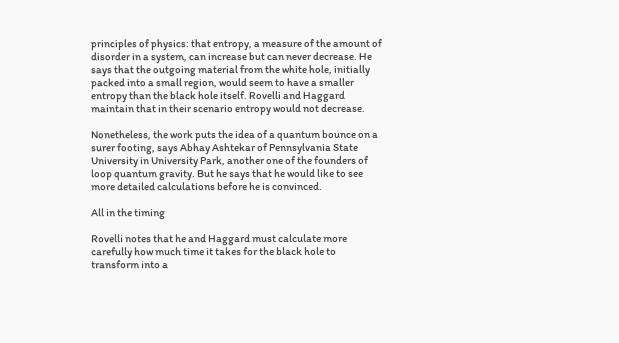principles of physics: that entropy, a measure of the amount of disorder in a system, can increase but can never decrease. He says that the outgoing material from the white hole, initially packed into a small region, would seem to have a smaller entropy than the black hole itself. Rovelli and Haggard maintain that in their scenario entropy would not decrease.

Nonetheless, the work puts the idea of a quantum bounce on a surer footing, says Abhay Ashtekar of Pennsylvania State University in University Park, another one of the founders of loop quantum gravity. But he says that he would like to see more detailed calculations before he is convinced.

All in the timing

Rovelli notes that he and Haggard must calculate more carefully how much time it takes for the black hole to transform into a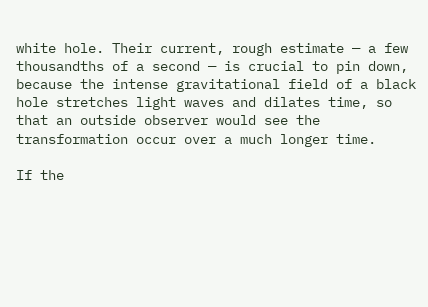white hole. Their current, rough estimate — a few thousandths of a second — is crucial to pin down, because the intense gravitational field of a black hole stretches light waves and dilates time, so that an outside observer would see the transformation occur over a much longer time.

If the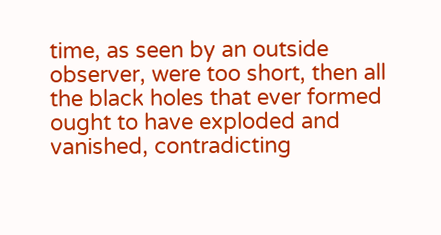time, as seen by an outside observer, were too short, then all the black holes that ever formed ought to have exploded and vanished, contradicting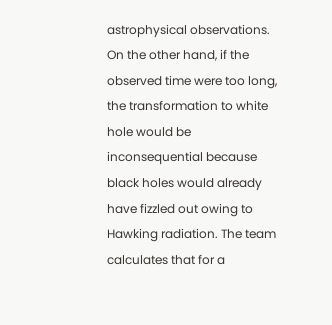astrophysical observations. On the other hand, if the observed time were too long, the transformation to white hole would be inconsequential because black holes would already have fizzled out owing to Hawking radiation. The team calculates that for a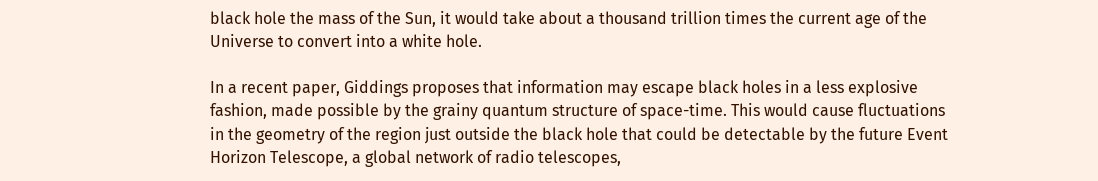black hole the mass of the Sun, it would take about a thousand trillion times the current age of the Universe to convert into a white hole.

In a recent paper, Giddings proposes that information may escape black holes in a less explosive fashion, made possible by the grainy quantum structure of space-time. This would cause fluctuations in the geometry of the region just outside the black hole that could be detectable by the future Event Horizon Telescope, a global network of radio telescopes,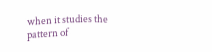when it studies the pattern of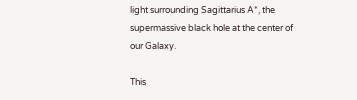light surrounding Sagittarius A*, the supermassive black hole at the center of our Galaxy.

This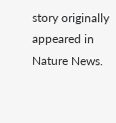story originally appeared in Nature News.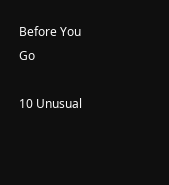Before You Go

10 Unusual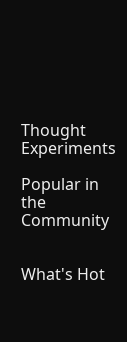Thought Experiments

Popular in the Community


What's Hot